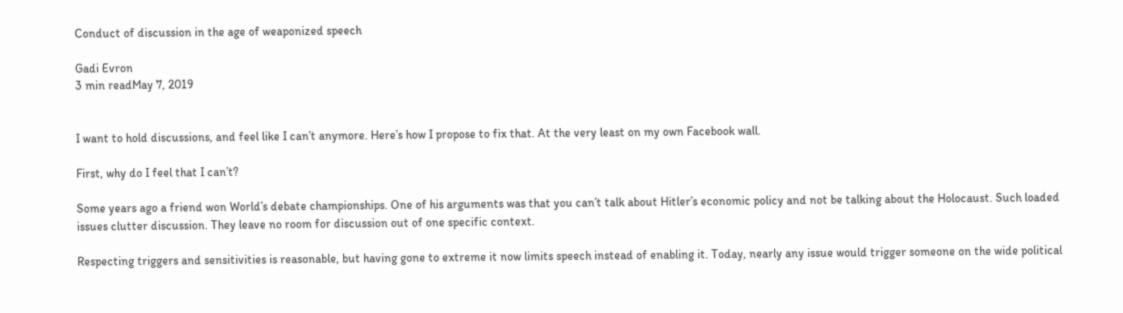Conduct of discussion in the age of weaponized speech

Gadi Evron
3 min readMay 7, 2019


I want to hold discussions, and feel like I can’t anymore. Here’s how I propose to fix that. At the very least on my own Facebook wall.

First, why do I feel that I can’t?

Some years ago a friend won World’s debate championships. One of his arguments was that you can’t talk about Hitler’s economic policy and not be talking about the Holocaust. Such loaded issues clutter discussion. They leave no room for discussion out of one specific context.

Respecting triggers and sensitivities is reasonable, but having gone to extreme it now limits speech instead of enabling it. Today, nearly any issue would trigger someone on the wide political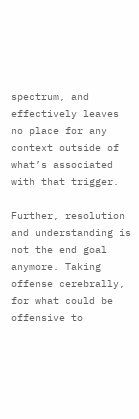spectrum, and effectively leaves no place for any context outside of what’s associated with that trigger.

Further, resolution and understanding is not the end goal anymore. Taking offense cerebrally, for what could be offensive to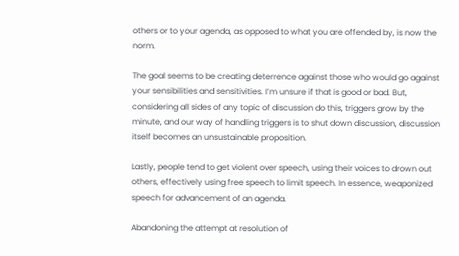others or to your agenda, as opposed to what you are offended by, is now the norm.

The goal seems to be creating deterrence against those who would go against your sensibilities and sensitivities. I’m unsure if that is good or bad. But, considering all sides of any topic of discussion do this, triggers grow by the minute, and our way of handling triggers is to shut down discussion, discussion itself becomes an unsustainable proposition.

Lastly, people tend to get violent over speech, using their voices to drown out others, effectively using free speech to limit speech. In essence, weaponized speech for advancement of an agenda.

Abandoning the attempt at resolution of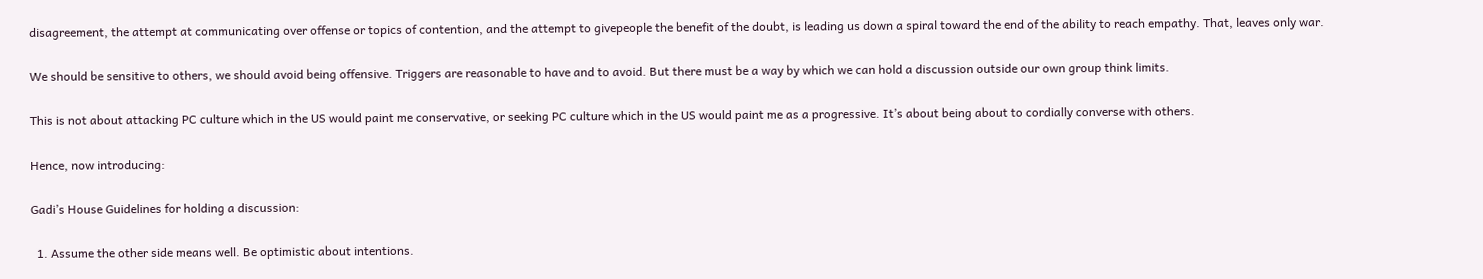disagreement, the attempt at communicating over offense or topics of contention, and the attempt to givepeople the benefit of the doubt, is leading us down a spiral toward the end of the ability to reach empathy. That, leaves only war.

We should be sensitive to others, we should avoid being offensive. Triggers are reasonable to have and to avoid. But there must be a way by which we can hold a discussion outside our own group think limits.

This is not about attacking PC culture which in the US would paint me conservative, or seeking PC culture which in the US would paint me as a progressive. It’s about being about to cordially converse with others.

Hence, now introducing:

Gadi’s House Guidelines for holding a discussion:

  1. Assume the other side means well. Be optimistic about intentions.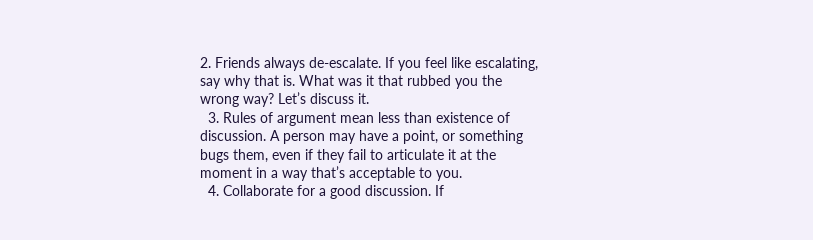2. Friends always de-escalate. If you feel like escalating, say why that is. What was it that rubbed you the wrong way? Let’s discuss it.
  3. Rules of argument mean less than existence of discussion. A person may have a point, or something bugs them, even if they fail to articulate it at the moment in a way that’s acceptable to you.
  4. Collaborate for a good discussion. If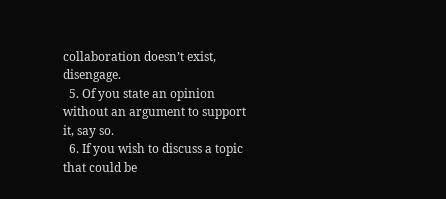collaboration doesn’t exist, disengage.
  5. Of you state an opinion without an argument to support it, say so.
  6. If you wish to discuss a topic that could be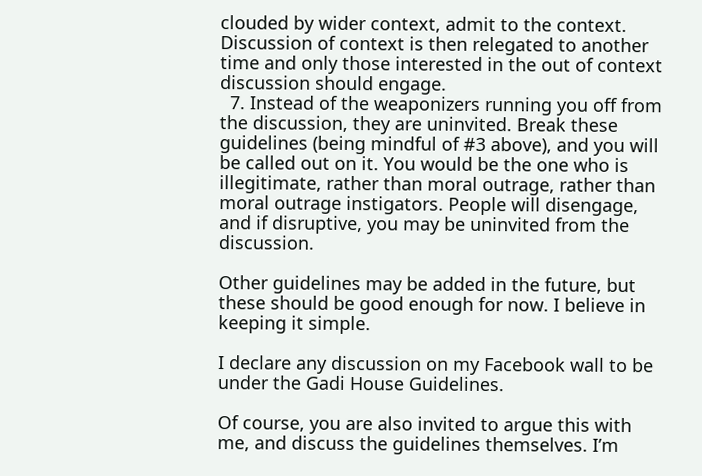clouded by wider context, admit to the context. Discussion of context is then relegated to another time and only those interested in the out of context discussion should engage.
  7. Instead of the weaponizers running you off from the discussion, they are uninvited. Break these guidelines (being mindful of #3 above), and you will be called out on it. You would be the one who is illegitimate, rather than moral outrage, rather than moral outrage instigators. People will disengage, and if disruptive, you may be uninvited from the discussion.

Other guidelines may be added in the future, but these should be good enough for now. I believe in keeping it simple.

I declare any discussion on my Facebook wall to be under the Gadi House Guidelines.

Of course, you are also invited to argue this with me, and discuss the guidelines themselves. I’m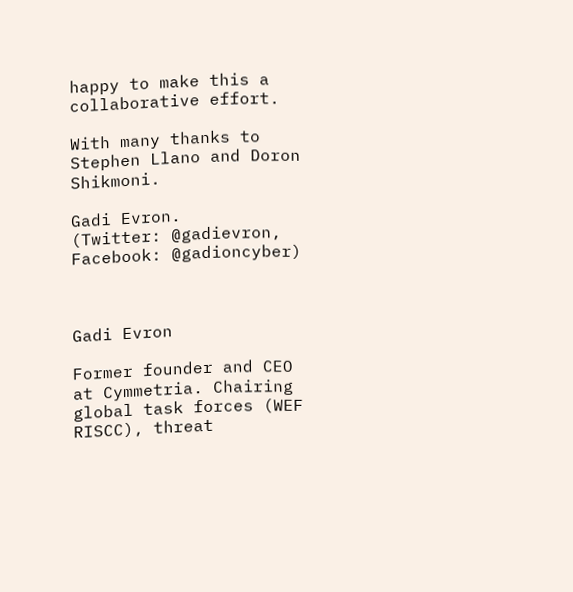happy to make this a collaborative effort.

With many thanks to Stephen Llano and Doron Shikmoni.

Gadi Evron.
(Twitter: @gadievron, Facebook: @gadioncyber)



Gadi Evron

Former founder and CEO at Cymmetria. Chairing global task forces (WEF RISCC), threat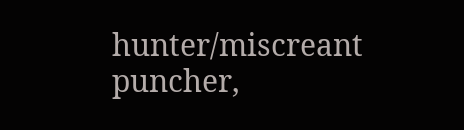hunter/miscreant puncher,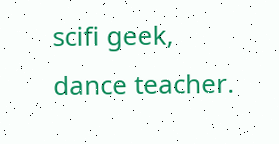scifi geek, dance teacher.